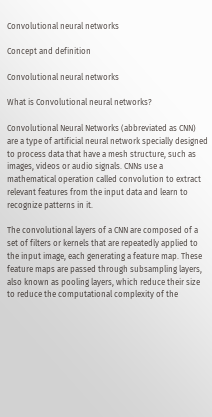Convolutional neural networks

Concept and definition

Convolutional neural networks

What is Convolutional neural networks?

Convolutional Neural Networks (abbreviated as CNN) are a type of artificial neural network specially designed to process data that have a mesh structure, such as images, videos or audio signals. CNNs use a mathematical operation called convolution to extract relevant features from the input data and learn to recognize patterns in it.

The convolutional layers of a CNN are composed of a set of filters or kernels that are repeatedly applied to the input image, each generating a feature map. These feature maps are passed through subsampling layers, also known as pooling layers, which reduce their size to reduce the computational complexity of the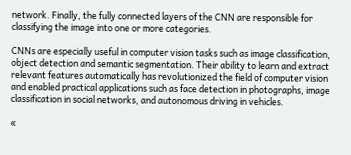network. Finally, the fully connected layers of the CNN are responsible for classifying the image into one or more categories.

CNNs are especially useful in computer vision tasks such as image classification, object detection and semantic segmentation. Their ability to learn and extract relevant features automatically has revolutionized the field of computer vision and enabled practical applications such as face detection in photographs, image classification in social networks, and autonomous driving in vehicles.

«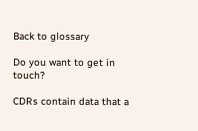Back to glossary

Do you want to get in touch?

CDRs contain data that a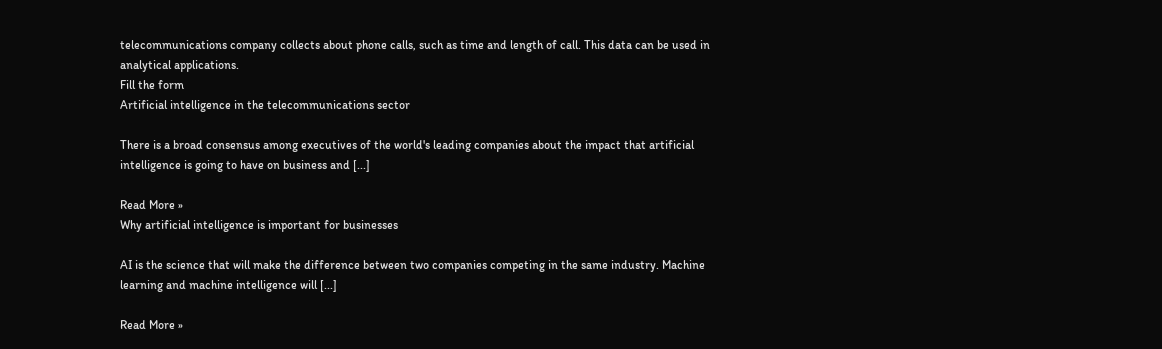telecommunications company collects about phone calls, such as time and length of call. This data can be used in analytical applications.
Fill the form
Artificial intelligence in the telecommunications sector

There is a broad consensus among executives of the world's leading companies about the impact that artificial intelligence is going to have on business and [...]

Read More »
Why artificial intelligence is important for businesses

AI is the science that will make the difference between two companies competing in the same industry. Machine learning and machine intelligence will [...]

Read More »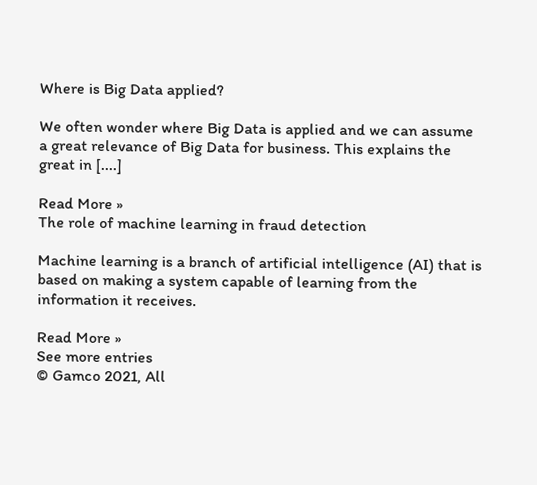Where is Big Data applied?

We often wonder where Big Data is applied and we can assume a great relevance of Big Data for business. This explains the great in [....]

Read More »
The role of machine learning in fraud detection

Machine learning is a branch of artificial intelligence (AI) that is based on making a system capable of learning from the information it receives.

Read More »
See more entries
© Gamco 2021, All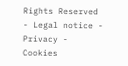Rights Reserved - Legal notice - Privacy - Cookies